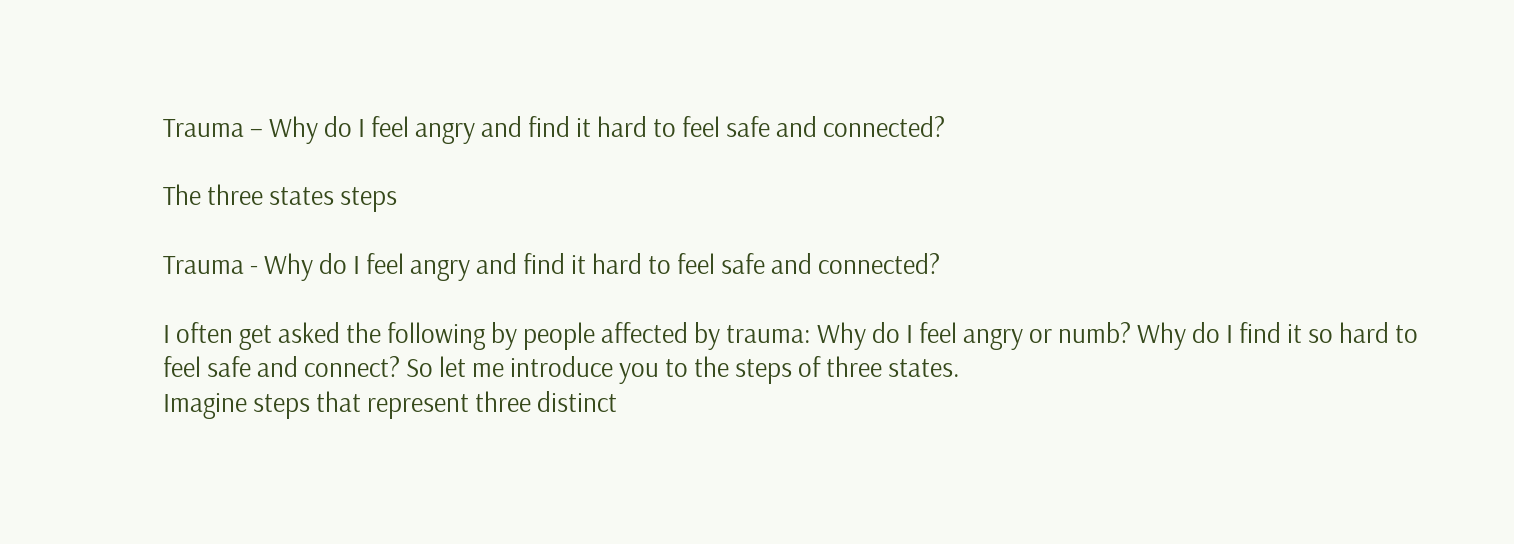Trauma – Why do I feel angry and find it hard to feel safe and connected?

The three states steps

Trauma - Why do I feel angry and find it hard to feel safe and connected?

I often get asked the following by people affected by trauma: Why do I feel angry or numb? Why do I find it so hard to feel safe and connect? So let me introduce you to the steps of three states.
Imagine steps that represent three distinct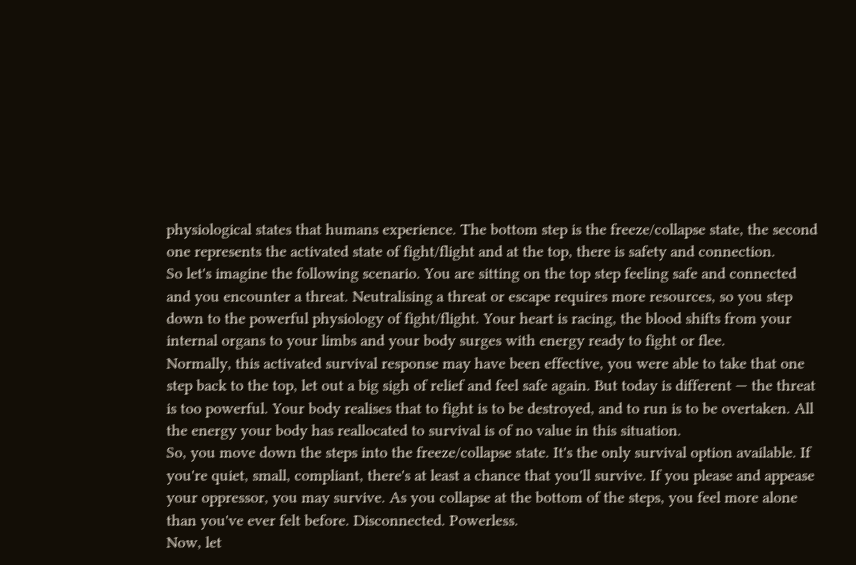physiological states that humans experience. The bottom step is the freeze/collapse state, the second one represents the activated state of fight/flight and at the top, there is safety and connection.
So let's imagine the following scenario. You are sitting on the top step feeling safe and connected and you encounter a threat. Neutralising a threat or escape requires more resources, so you step down to the powerful physiology of fight/flight. Your heart is racing, the blood shifts from your internal organs to your limbs and your body surges with energy ready to fight or flee.
Normally, this activated survival response may have been effective, you were able to take that one step back to the top, let out a big sigh of relief and feel safe again. But today is different — the threat is too powerful. Your body realises that to fight is to be destroyed, and to run is to be overtaken. All the energy your body has reallocated to survival is of no value in this situation.
So, you move down the steps into the freeze/collapse state. It's the only survival option available. If you're quiet, small, compliant, there's at least a chance that you'll survive. If you please and appease your oppressor, you may survive. As you collapse at the bottom of the steps, you feel more alone than you've ever felt before. Disconnected. Powerless.
Now, let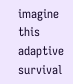imagine this adaptive survival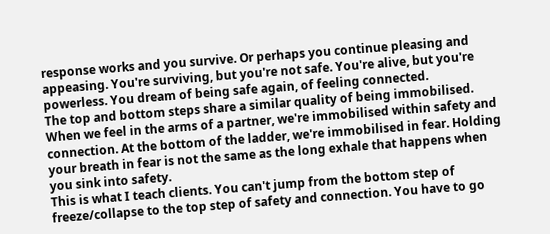response works and you survive. Or perhaps you continue pleasing and appeasing. You're surviving, but you're not safe. You're alive, but you're powerless. You dream of being safe again, of feeling connected.
The top and bottom steps share a similar quality of being immobilised. When we feel in the arms of a partner, we're immobilised within safety and connection. At the bottom of the ladder, we're immobilised in fear. Holding your breath in fear is not the same as the long exhale that happens when you sink into safety.
This is what I teach clients. You can't jump from the bottom step of freeze/collapse to the top step of safety and connection. You have to go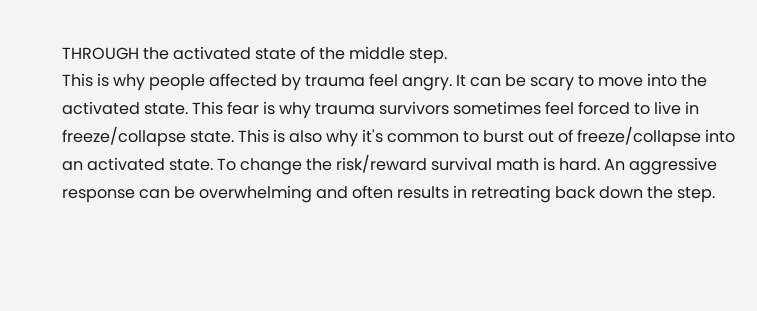THROUGH the activated state of the middle step.
This is why people affected by trauma feel angry. It can be scary to move into the activated state. This fear is why trauma survivors sometimes feel forced to live in freeze/collapse state. This is also why it's common to burst out of freeze/collapse into an activated state. To change the risk/reward survival math is hard. An aggressive response can be overwhelming and often results in retreating back down the step.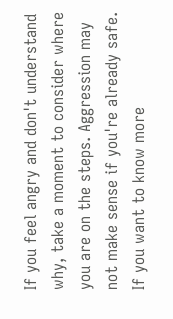If you feel angry and don't understand why, take a moment to consider where you are on the steps. Aggression may not make sense if you're already safe. If you want to know more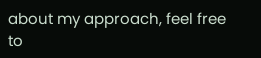about my approach, feel free to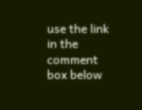use the link in the comment box below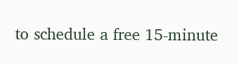to schedule a free 15-minute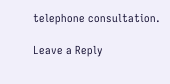telephone consultation.

Leave a Reply